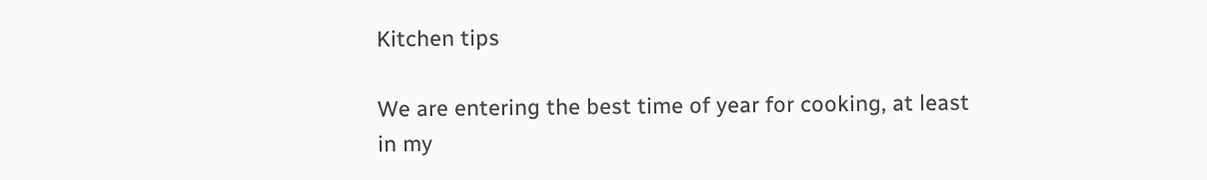Kitchen tips

We are entering the best time of year for cooking, at least in my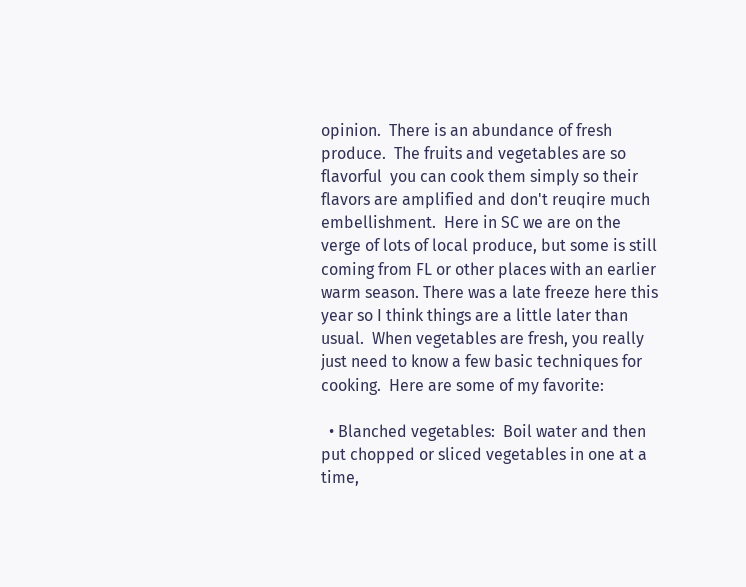opinion.  There is an abundance of fresh produce.  The fruits and vegetables are so flavorful  you can cook them simply so their flavors are amplified and don't reuqire much embellishment.  Here in SC we are on the verge of lots of local produce, but some is still coming from FL or other places with an earlier warm season. There was a late freeze here this year so I think things are a little later than usual.  When vegetables are fresh, you really just need to know a few basic techniques for cooking.  Here are some of my favorite:

  • Blanched vegetables:  Boil water and then put chopped or sliced vegetables in one at a time,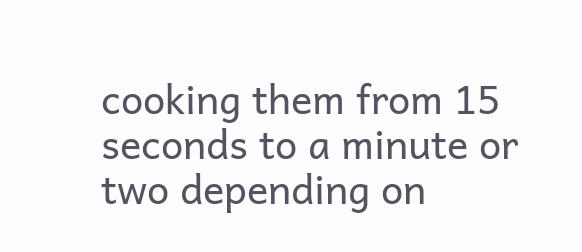cooking them from 15 seconds to a minute or two depending on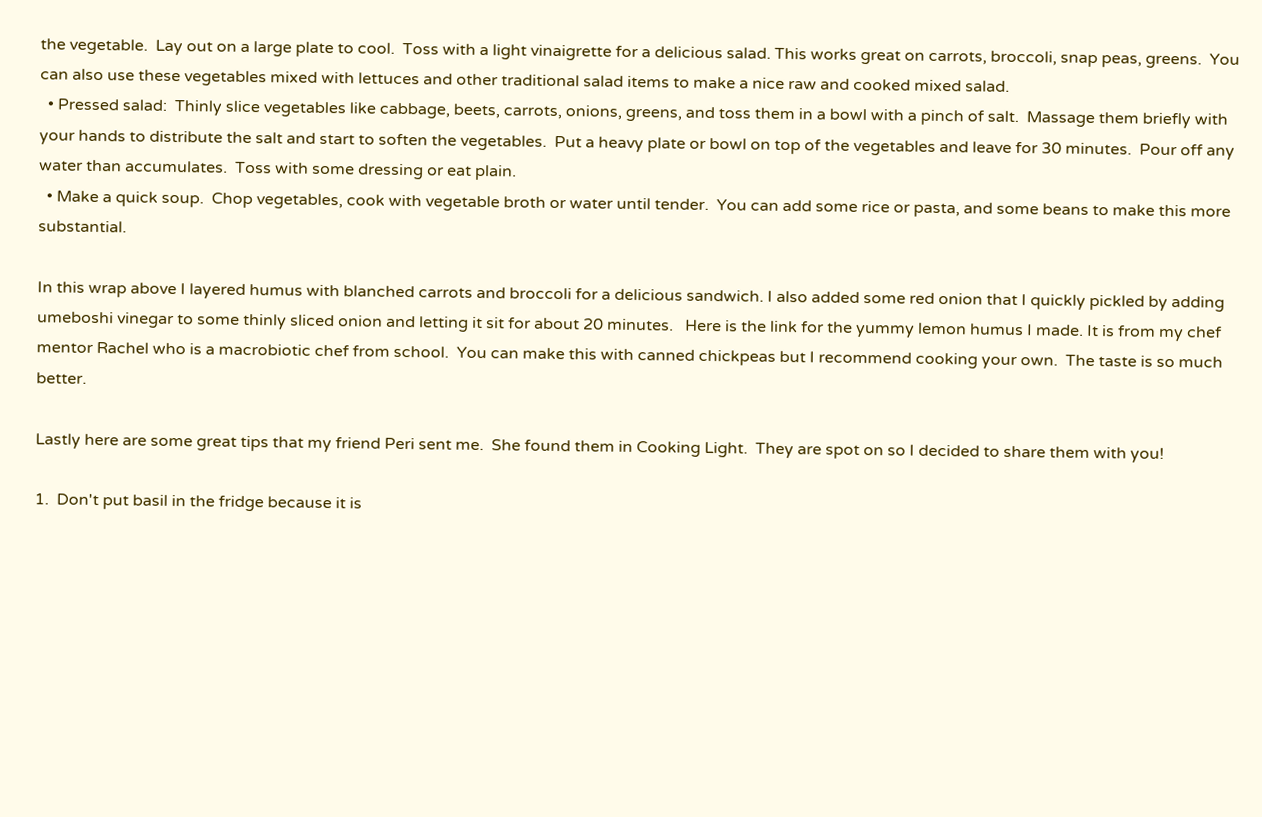the vegetable.  Lay out on a large plate to cool.  Toss with a light vinaigrette for a delicious salad. This works great on carrots, broccoli, snap peas, greens.  You can also use these vegetables mixed with lettuces and other traditional salad items to make a nice raw and cooked mixed salad.
  • Pressed salad:  Thinly slice vegetables like cabbage, beets, carrots, onions, greens, and toss them in a bowl with a pinch of salt.  Massage them briefly with your hands to distribute the salt and start to soften the vegetables.  Put a heavy plate or bowl on top of the vegetables and leave for 30 minutes.  Pour off any water than accumulates.  Toss with some dressing or eat plain.
  • Make a quick soup.  Chop vegetables, cook with vegetable broth or water until tender.  You can add some rice or pasta, and some beans to make this more substantial.

In this wrap above I layered humus with blanched carrots and broccoli for a delicious sandwich. I also added some red onion that I quickly pickled by adding umeboshi vinegar to some thinly sliced onion and letting it sit for about 20 minutes.   Here is the link for the yummy lemon humus I made. It is from my chef mentor Rachel who is a macrobiotic chef from school.  You can make this with canned chickpeas but I recommend cooking your own.  The taste is so much better.

Lastly here are some great tips that my friend Peri sent me.  She found them in Cooking Light.  They are spot on so I decided to share them with you!

1.  Don't put basil in the fridge because it is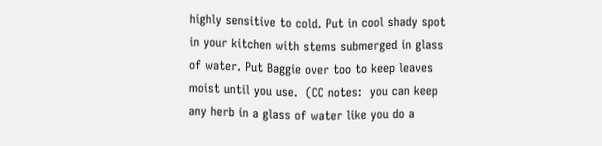highly sensitive to cold. Put in cool shady spot in your kitchen with stems submerged in glass of water. Put Baggie over too to keep leaves moist until you use.  (CC notes:  you can keep any herb in a glass of water like you do a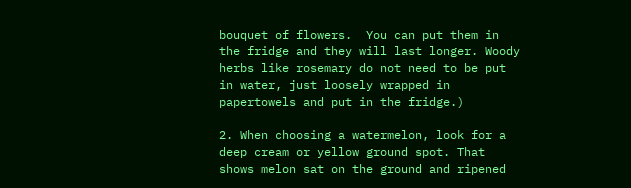bouquet of flowers.  You can put them in the fridge and they will last longer. Woody herbs like rosemary do not need to be put in water, just loosely wrapped in papertowels and put in the fridge.)

2. When choosing a watermelon, look for a deep cream or yellow ground spot. That shows melon sat on the ground and ripened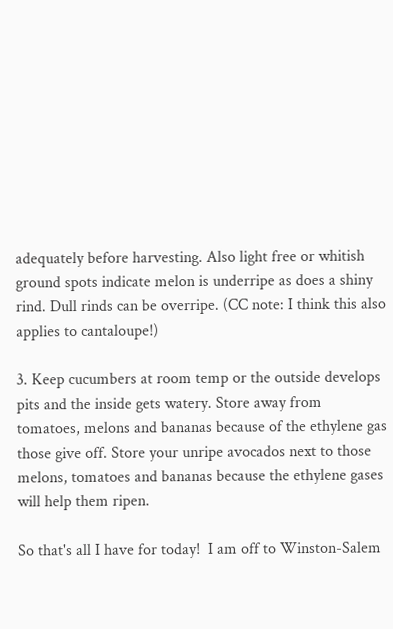adequately before harvesting. Also light free or whitish ground spots indicate melon is underripe as does a shiny rind. Dull rinds can be overripe. (CC note: I think this also applies to cantaloupe!)

3. Keep cucumbers at room temp or the outside develops pits and the inside gets watery. Store away from tomatoes, melons and bananas because of the ethylene gas those give off. Store your unripe avocados next to those melons, tomatoes and bananas because the ethylene gases will help them ripen.

So that's all I have for today!  I am off to Winston-Salem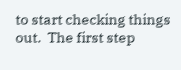to start checking things out.  The first step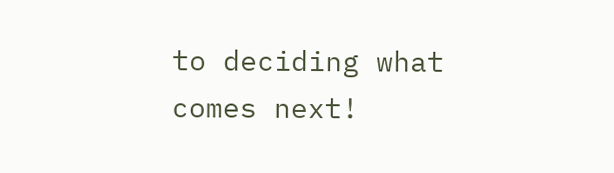to deciding what comes next!